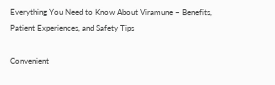Everything You Need to Know About Viramune – Benefits, Patient Experiences, and Safety Tips

Convenient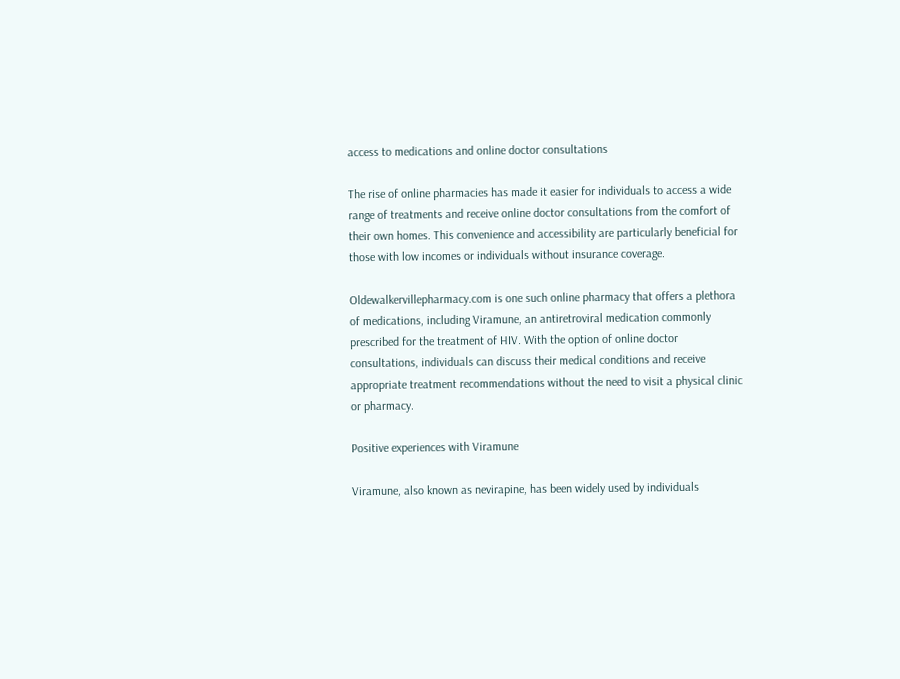access to medications and online doctor consultations

The rise of online pharmacies has made it easier for individuals to access a wide range of treatments and receive online doctor consultations from the comfort of their own homes. This convenience and accessibility are particularly beneficial for those with low incomes or individuals without insurance coverage.

Oldewalkervillepharmacy.com is one such online pharmacy that offers a plethora of medications, including Viramune, an antiretroviral medication commonly prescribed for the treatment of HIV. With the option of online doctor consultations, individuals can discuss their medical conditions and receive appropriate treatment recommendations without the need to visit a physical clinic or pharmacy.

Positive experiences with Viramune

Viramune, also known as nevirapine, has been widely used by individuals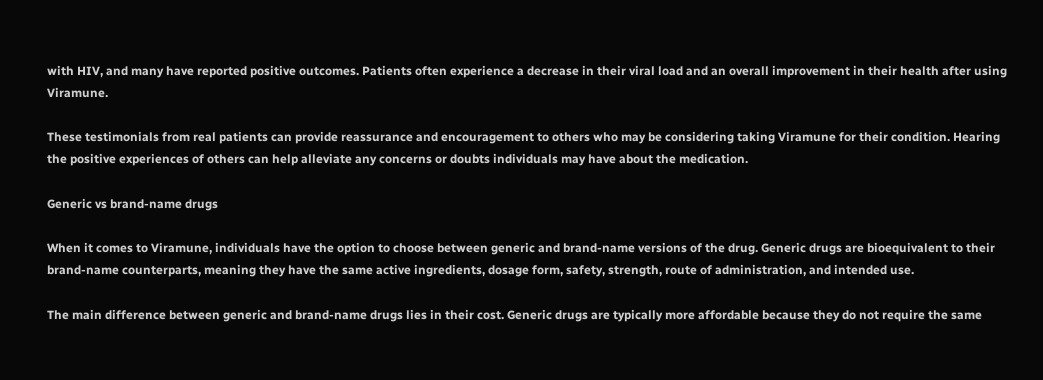with HIV, and many have reported positive outcomes. Patients often experience a decrease in their viral load and an overall improvement in their health after using Viramune.

These testimonials from real patients can provide reassurance and encouragement to others who may be considering taking Viramune for their condition. Hearing the positive experiences of others can help alleviate any concerns or doubts individuals may have about the medication.

Generic vs brand-name drugs

When it comes to Viramune, individuals have the option to choose between generic and brand-name versions of the drug. Generic drugs are bioequivalent to their brand-name counterparts, meaning they have the same active ingredients, dosage form, safety, strength, route of administration, and intended use.

The main difference between generic and brand-name drugs lies in their cost. Generic drugs are typically more affordable because they do not require the same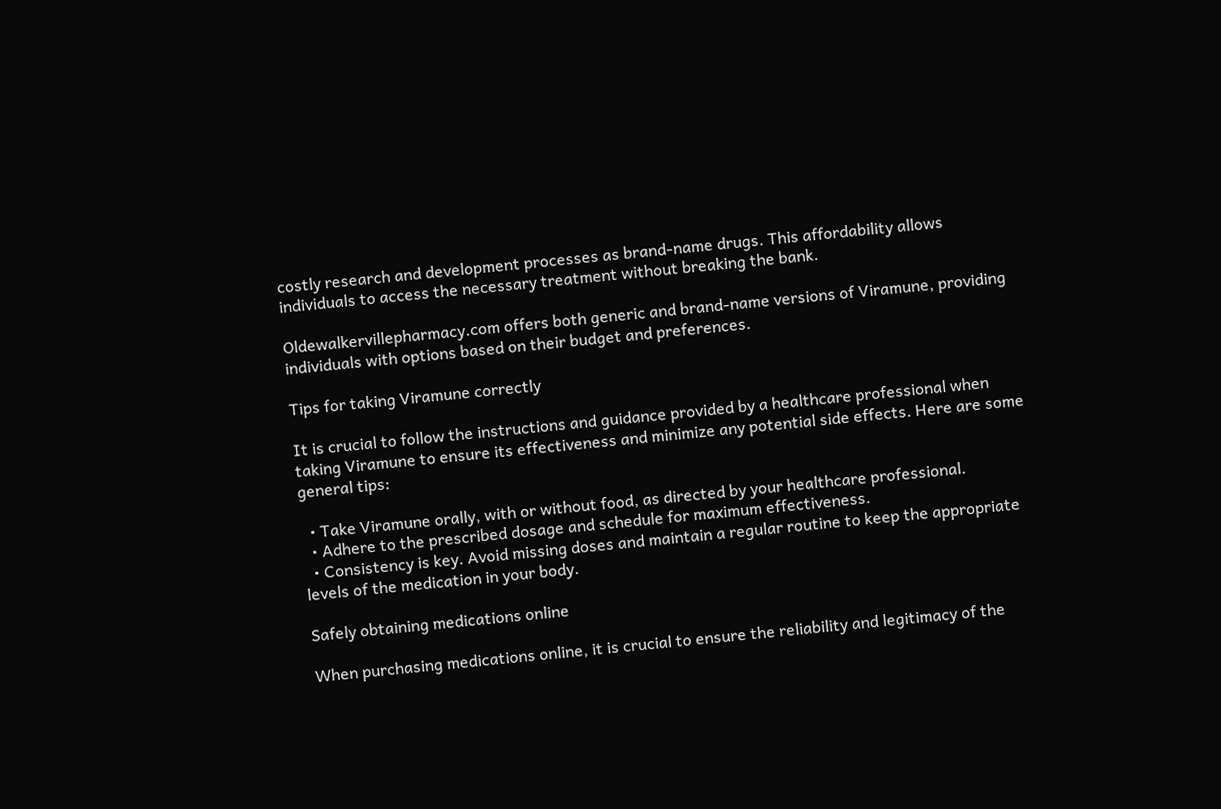costly research and development processes as brand-name drugs. This affordability allows individuals to access the necessary treatment without breaking the bank.

Oldewalkervillepharmacy.com offers both generic and brand-name versions of Viramune, providing individuals with options based on their budget and preferences.

Tips for taking Viramune correctly

It is crucial to follow the instructions and guidance provided by a healthcare professional when taking Viramune to ensure its effectiveness and minimize any potential side effects. Here are some general tips:

  • Take Viramune orally, with or without food, as directed by your healthcare professional.
  • Adhere to the prescribed dosage and schedule for maximum effectiveness.
  • Consistency is key. Avoid missing doses and maintain a regular routine to keep the appropriate levels of the medication in your body.

Safely obtaining medications online

When purchasing medications online, it is crucial to ensure the reliability and legitimacy of the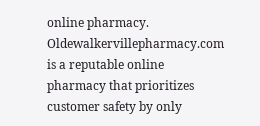online pharmacy. Oldewalkervillepharmacy.com is a reputable online pharmacy that prioritizes customer safety by only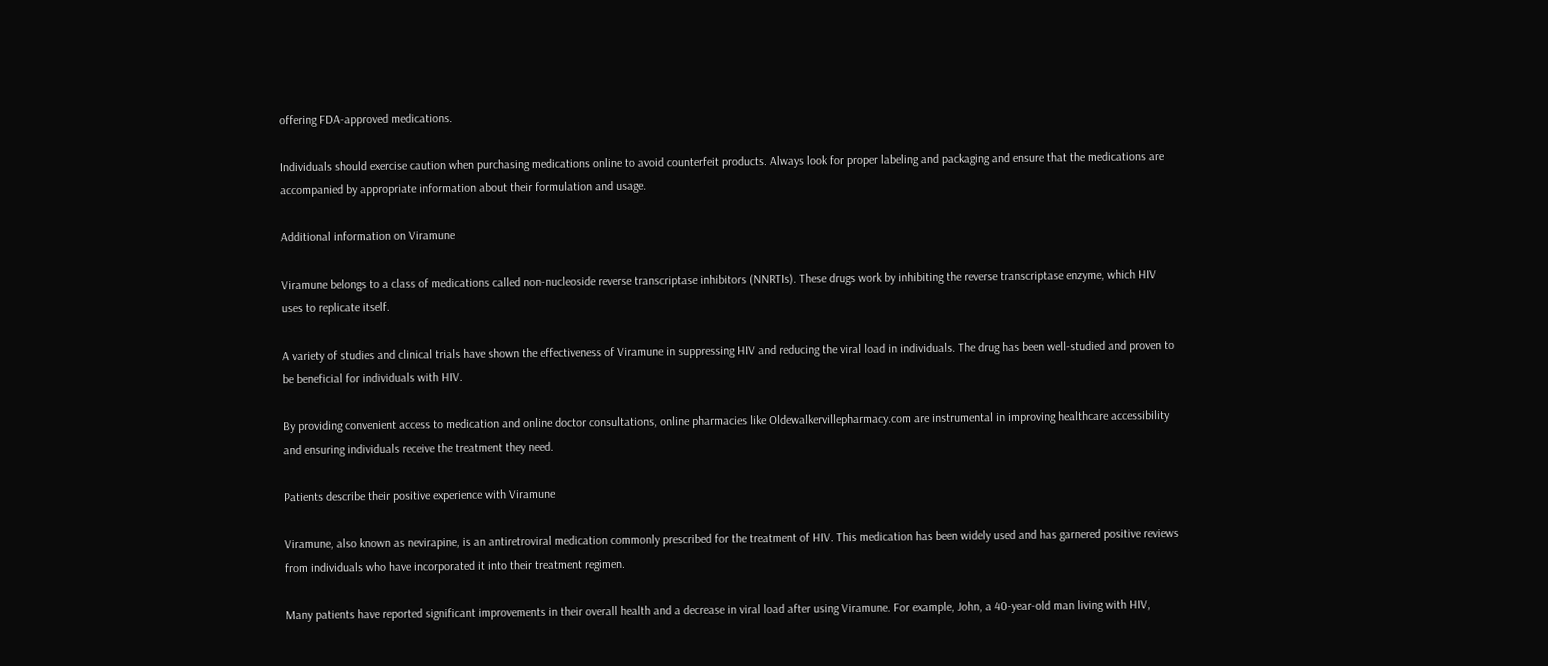offering FDA-approved medications.

Individuals should exercise caution when purchasing medications online to avoid counterfeit products. Always look for proper labeling and packaging and ensure that the medications are accompanied by appropriate information about their formulation and usage.

Additional information on Viramune

Viramune belongs to a class of medications called non-nucleoside reverse transcriptase inhibitors (NNRTIs). These drugs work by inhibiting the reverse transcriptase enzyme, which HIV uses to replicate itself.

A variety of studies and clinical trials have shown the effectiveness of Viramune in suppressing HIV and reducing the viral load in individuals. The drug has been well-studied and proven to be beneficial for individuals with HIV.

By providing convenient access to medication and online doctor consultations, online pharmacies like Oldewalkervillepharmacy.com are instrumental in improving healthcare accessibility and ensuring individuals receive the treatment they need.

Patients describe their positive experience with Viramune

Viramune, also known as nevirapine, is an antiretroviral medication commonly prescribed for the treatment of HIV. This medication has been widely used and has garnered positive reviews from individuals who have incorporated it into their treatment regimen.

Many patients have reported significant improvements in their overall health and a decrease in viral load after using Viramune. For example, John, a 40-year-old man living with HIV,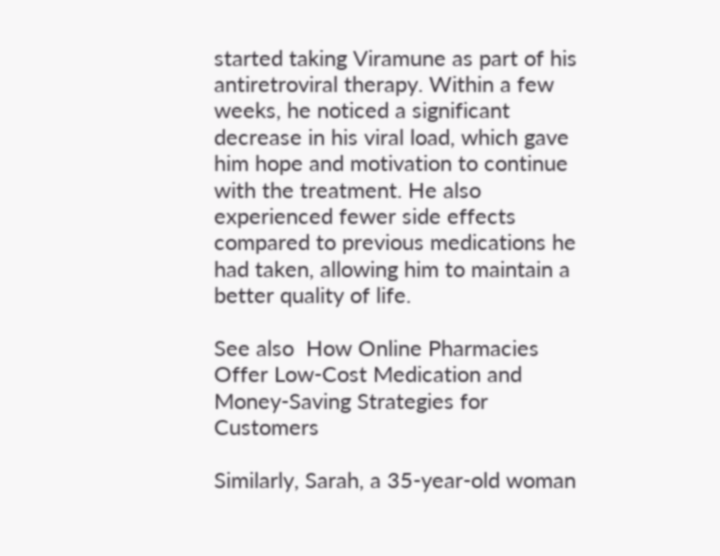started taking Viramune as part of his antiretroviral therapy. Within a few weeks, he noticed a significant decrease in his viral load, which gave him hope and motivation to continue with the treatment. He also experienced fewer side effects compared to previous medications he had taken, allowing him to maintain a better quality of life.

See also  How Online Pharmacies Offer Low-Cost Medication and Money-Saving Strategies for Customers

Similarly, Sarah, a 35-year-old woman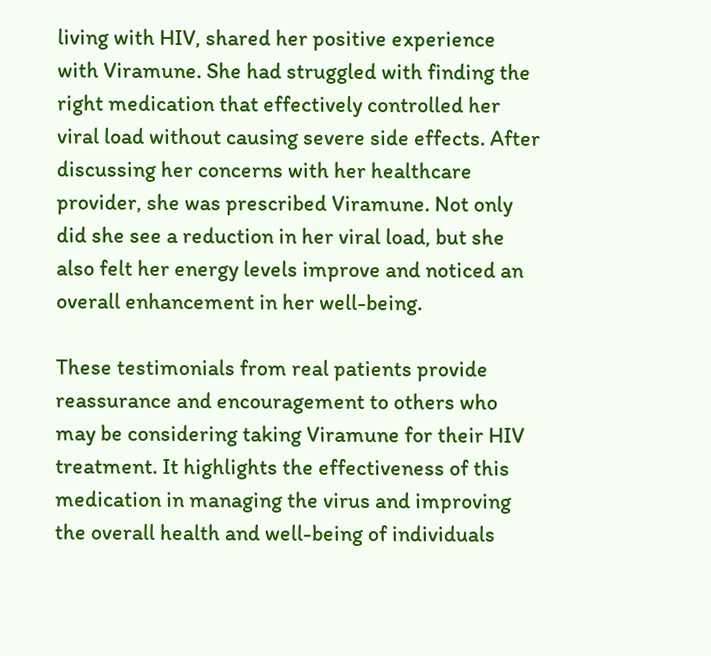living with HIV, shared her positive experience with Viramune. She had struggled with finding the right medication that effectively controlled her viral load without causing severe side effects. After discussing her concerns with her healthcare provider, she was prescribed Viramune. Not only did she see a reduction in her viral load, but she also felt her energy levels improve and noticed an overall enhancement in her well-being.

These testimonials from real patients provide reassurance and encouragement to others who may be considering taking Viramune for their HIV treatment. It highlights the effectiveness of this medication in managing the virus and improving the overall health and well-being of individuals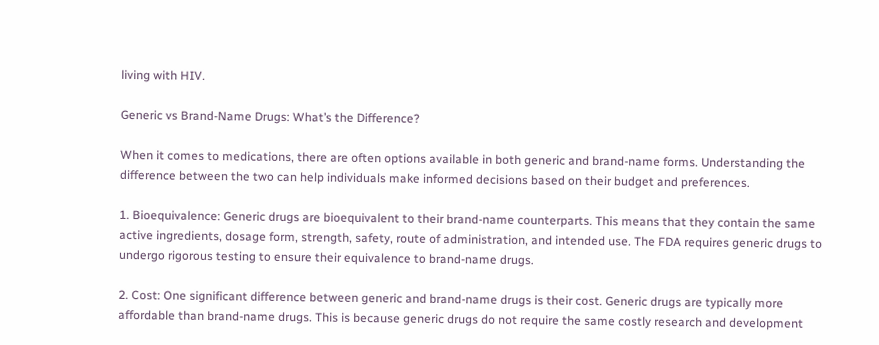living with HIV.

Generic vs Brand-Name Drugs: What’s the Difference?

When it comes to medications, there are often options available in both generic and brand-name forms. Understanding the difference between the two can help individuals make informed decisions based on their budget and preferences.

1. Bioequivalence: Generic drugs are bioequivalent to their brand-name counterparts. This means that they contain the same active ingredients, dosage form, strength, safety, route of administration, and intended use. The FDA requires generic drugs to undergo rigorous testing to ensure their equivalence to brand-name drugs.

2. Cost: One significant difference between generic and brand-name drugs is their cost. Generic drugs are typically more affordable than brand-name drugs. This is because generic drugs do not require the same costly research and development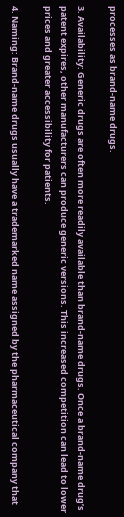processes as brand-name drugs.

3. Availability: Generic drugs are often more readily available than brand-name drugs. Once a brand-name drug’s patent expires, other manufacturers can produce generic versions. This increased competition can lead to lower prices and greater accessibility for patients.

4. Naming: Brand-name drugs usually have a trademarked name assigned by the pharmaceutical company that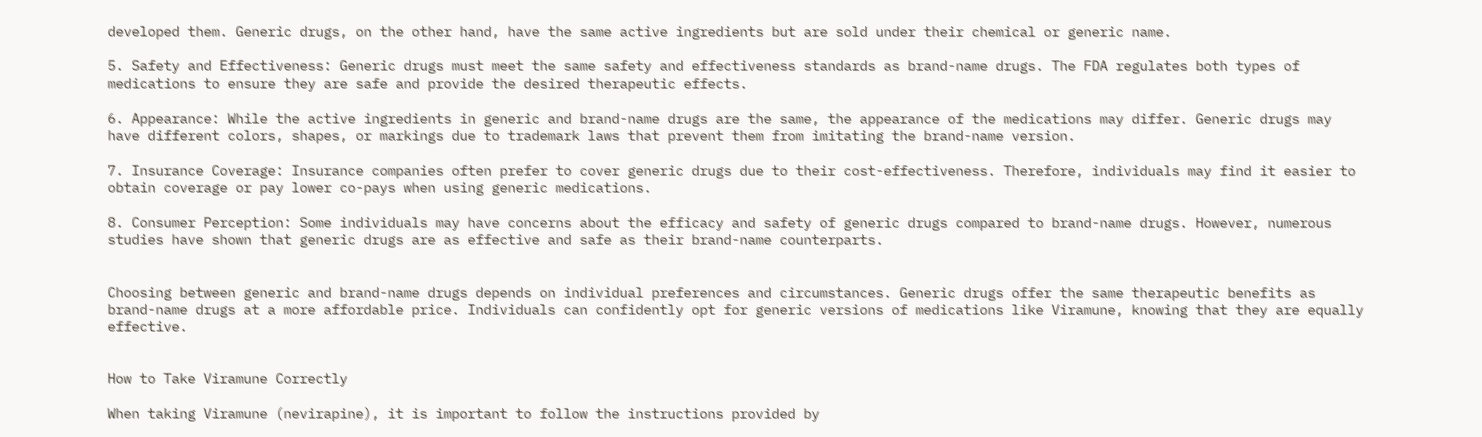developed them. Generic drugs, on the other hand, have the same active ingredients but are sold under their chemical or generic name.

5. Safety and Effectiveness: Generic drugs must meet the same safety and effectiveness standards as brand-name drugs. The FDA regulates both types of medications to ensure they are safe and provide the desired therapeutic effects.

6. Appearance: While the active ingredients in generic and brand-name drugs are the same, the appearance of the medications may differ. Generic drugs may have different colors, shapes, or markings due to trademark laws that prevent them from imitating the brand-name version.

7. Insurance Coverage: Insurance companies often prefer to cover generic drugs due to their cost-effectiveness. Therefore, individuals may find it easier to obtain coverage or pay lower co-pays when using generic medications.

8. Consumer Perception: Some individuals may have concerns about the efficacy and safety of generic drugs compared to brand-name drugs. However, numerous studies have shown that generic drugs are as effective and safe as their brand-name counterparts.


Choosing between generic and brand-name drugs depends on individual preferences and circumstances. Generic drugs offer the same therapeutic benefits as brand-name drugs at a more affordable price. Individuals can confidently opt for generic versions of medications like Viramune, knowing that they are equally effective.


How to Take Viramune Correctly

When taking Viramune (nevirapine), it is important to follow the instructions provided by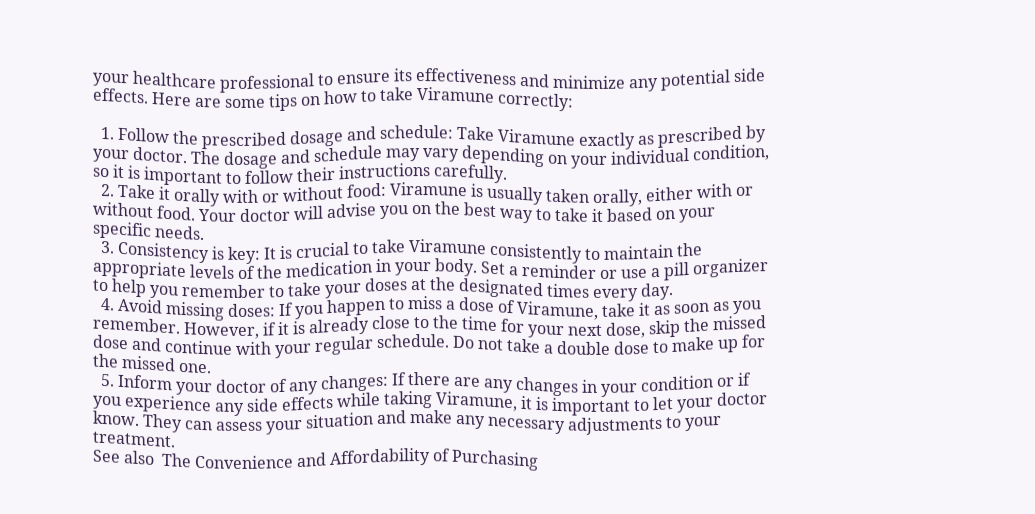your healthcare professional to ensure its effectiveness and minimize any potential side effects. Here are some tips on how to take Viramune correctly:

  1. Follow the prescribed dosage and schedule: Take Viramune exactly as prescribed by your doctor. The dosage and schedule may vary depending on your individual condition, so it is important to follow their instructions carefully.
  2. Take it orally with or without food: Viramune is usually taken orally, either with or without food. Your doctor will advise you on the best way to take it based on your specific needs.
  3. Consistency is key: It is crucial to take Viramune consistently to maintain the appropriate levels of the medication in your body. Set a reminder or use a pill organizer to help you remember to take your doses at the designated times every day.
  4. Avoid missing doses: If you happen to miss a dose of Viramune, take it as soon as you remember. However, if it is already close to the time for your next dose, skip the missed dose and continue with your regular schedule. Do not take a double dose to make up for the missed one.
  5. Inform your doctor of any changes: If there are any changes in your condition or if you experience any side effects while taking Viramune, it is important to let your doctor know. They can assess your situation and make any necessary adjustments to your treatment.
See also  The Convenience and Affordability of Purchasing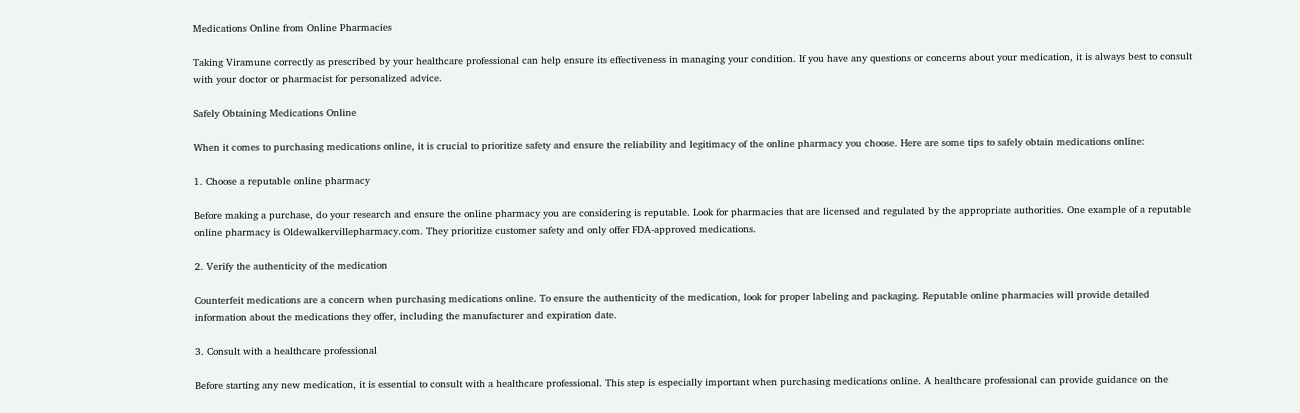Medications Online from Online Pharmacies

Taking Viramune correctly as prescribed by your healthcare professional can help ensure its effectiveness in managing your condition. If you have any questions or concerns about your medication, it is always best to consult with your doctor or pharmacist for personalized advice.

Safely Obtaining Medications Online

When it comes to purchasing medications online, it is crucial to prioritize safety and ensure the reliability and legitimacy of the online pharmacy you choose. Here are some tips to safely obtain medications online:

1. Choose a reputable online pharmacy

Before making a purchase, do your research and ensure the online pharmacy you are considering is reputable. Look for pharmacies that are licensed and regulated by the appropriate authorities. One example of a reputable online pharmacy is Oldewalkervillepharmacy.com. They prioritize customer safety and only offer FDA-approved medications.

2. Verify the authenticity of the medication

Counterfeit medications are a concern when purchasing medications online. To ensure the authenticity of the medication, look for proper labeling and packaging. Reputable online pharmacies will provide detailed information about the medications they offer, including the manufacturer and expiration date.

3. Consult with a healthcare professional

Before starting any new medication, it is essential to consult with a healthcare professional. This step is especially important when purchasing medications online. A healthcare professional can provide guidance on the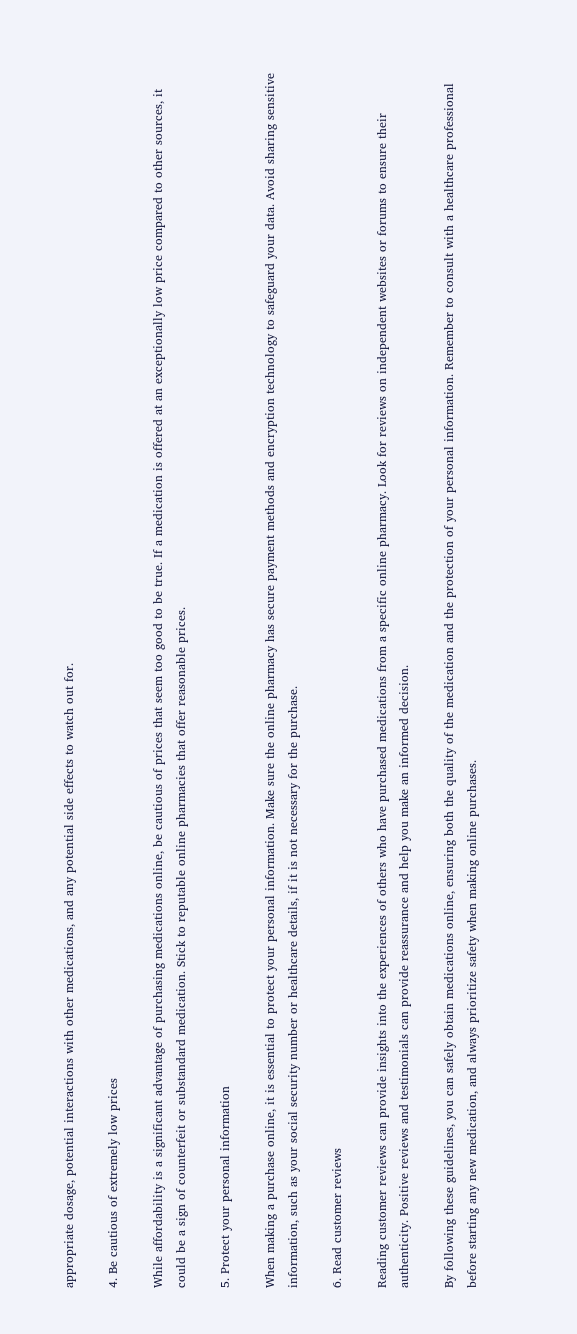appropriate dosage, potential interactions with other medications, and any potential side effects to watch out for.

4. Be cautious of extremely low prices

While affordability is a significant advantage of purchasing medications online, be cautious of prices that seem too good to be true. If a medication is offered at an exceptionally low price compared to other sources, it could be a sign of counterfeit or substandard medication. Stick to reputable online pharmacies that offer reasonable prices.

5. Protect your personal information

When making a purchase online, it is essential to protect your personal information. Make sure the online pharmacy has secure payment methods and encryption technology to safeguard your data. Avoid sharing sensitive information, such as your social security number or healthcare details, if it is not necessary for the purchase.

6. Read customer reviews

Reading customer reviews can provide insights into the experiences of others who have purchased medications from a specific online pharmacy. Look for reviews on independent websites or forums to ensure their authenticity. Positive reviews and testimonials can provide reassurance and help you make an informed decision.

By following these guidelines, you can safely obtain medications online, ensuring both the quality of the medication and the protection of your personal information. Remember to consult with a healthcare professional before starting any new medication, and always prioritize safety when making online purchases.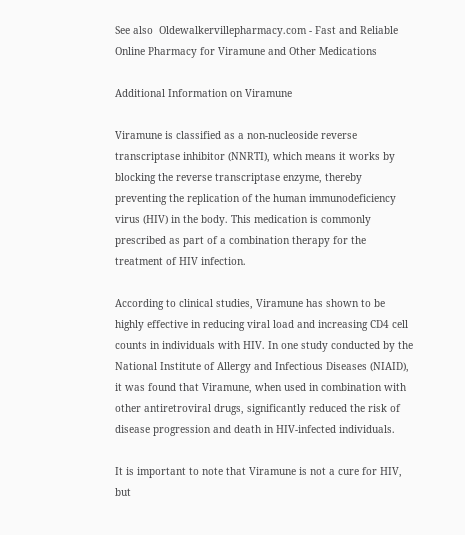See also  Oldewalkervillepharmacy.com - Fast and Reliable Online Pharmacy for Viramune and Other Medications

Additional Information on Viramune

Viramune is classified as a non-nucleoside reverse transcriptase inhibitor (NNRTI), which means it works by blocking the reverse transcriptase enzyme, thereby preventing the replication of the human immunodeficiency virus (HIV) in the body. This medication is commonly prescribed as part of a combination therapy for the treatment of HIV infection.

According to clinical studies, Viramune has shown to be highly effective in reducing viral load and increasing CD4 cell counts in individuals with HIV. In one study conducted by the National Institute of Allergy and Infectious Diseases (NIAID), it was found that Viramune, when used in combination with other antiretroviral drugs, significantly reduced the risk of disease progression and death in HIV-infected individuals.

It is important to note that Viramune is not a cure for HIV, but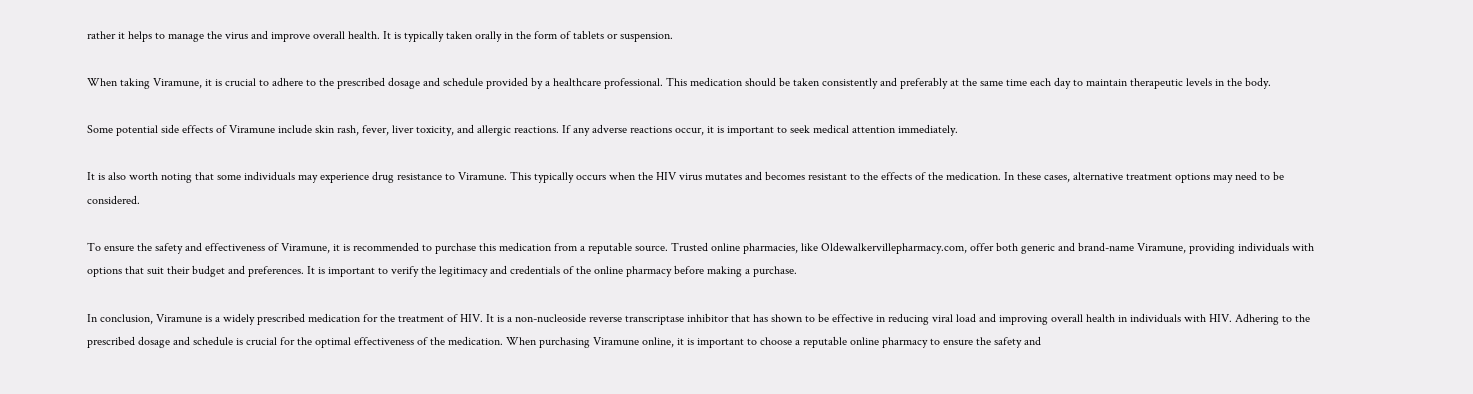rather it helps to manage the virus and improve overall health. It is typically taken orally in the form of tablets or suspension.

When taking Viramune, it is crucial to adhere to the prescribed dosage and schedule provided by a healthcare professional. This medication should be taken consistently and preferably at the same time each day to maintain therapeutic levels in the body.

Some potential side effects of Viramune include skin rash, fever, liver toxicity, and allergic reactions. If any adverse reactions occur, it is important to seek medical attention immediately.

It is also worth noting that some individuals may experience drug resistance to Viramune. This typically occurs when the HIV virus mutates and becomes resistant to the effects of the medication. In these cases, alternative treatment options may need to be considered.

To ensure the safety and effectiveness of Viramune, it is recommended to purchase this medication from a reputable source. Trusted online pharmacies, like Oldewalkervillepharmacy.com, offer both generic and brand-name Viramune, providing individuals with options that suit their budget and preferences. It is important to verify the legitimacy and credentials of the online pharmacy before making a purchase.

In conclusion, Viramune is a widely prescribed medication for the treatment of HIV. It is a non-nucleoside reverse transcriptase inhibitor that has shown to be effective in reducing viral load and improving overall health in individuals with HIV. Adhering to the prescribed dosage and schedule is crucial for the optimal effectiveness of the medication. When purchasing Viramune online, it is important to choose a reputable online pharmacy to ensure the safety and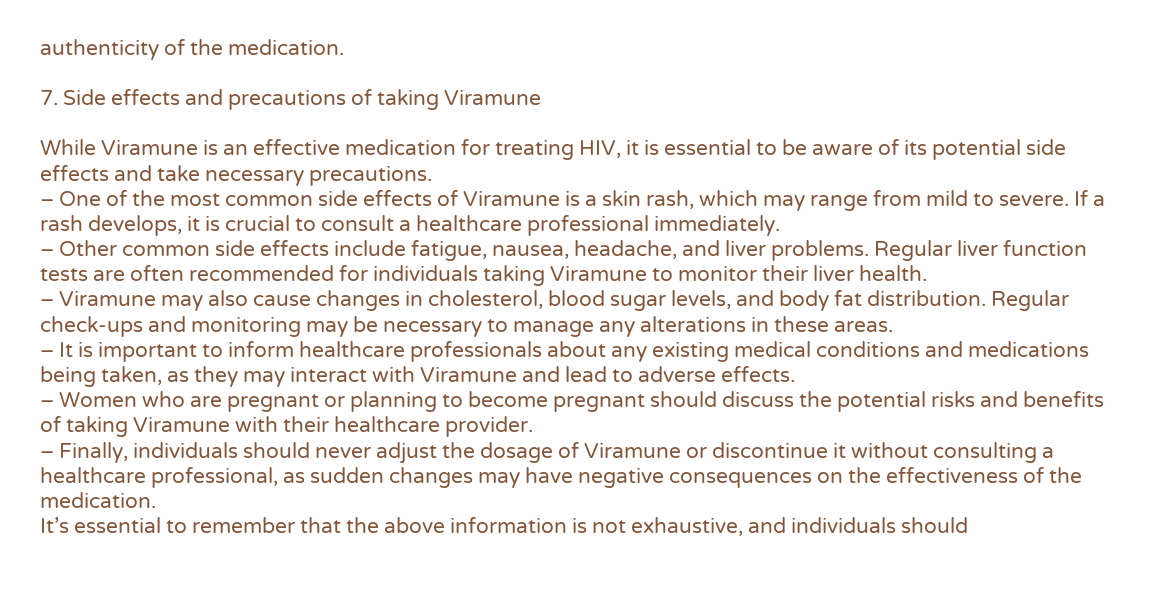authenticity of the medication.

7. Side effects and precautions of taking Viramune

While Viramune is an effective medication for treating HIV, it is essential to be aware of its potential side effects and take necessary precautions.
– One of the most common side effects of Viramune is a skin rash, which may range from mild to severe. If a rash develops, it is crucial to consult a healthcare professional immediately.
– Other common side effects include fatigue, nausea, headache, and liver problems. Regular liver function tests are often recommended for individuals taking Viramune to monitor their liver health.
– Viramune may also cause changes in cholesterol, blood sugar levels, and body fat distribution. Regular check-ups and monitoring may be necessary to manage any alterations in these areas.
– It is important to inform healthcare professionals about any existing medical conditions and medications being taken, as they may interact with Viramune and lead to adverse effects.
– Women who are pregnant or planning to become pregnant should discuss the potential risks and benefits of taking Viramune with their healthcare provider.
– Finally, individuals should never adjust the dosage of Viramune or discontinue it without consulting a healthcare professional, as sudden changes may have negative consequences on the effectiveness of the medication.
It’s essential to remember that the above information is not exhaustive, and individuals should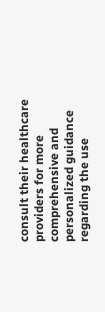consult their healthcare providers for more comprehensive and personalized guidance regarding the use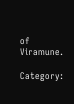of Viramune.

Category: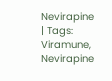Nevirapine | Tags: Viramune, Nevirapine